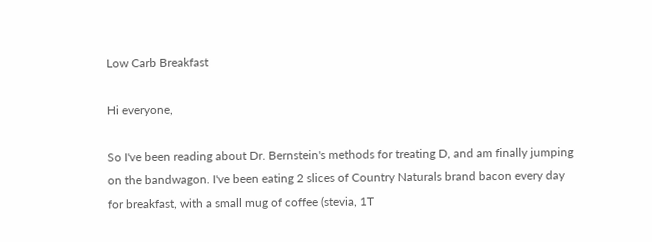Low Carb Breakfast

Hi everyone,

So I've been reading about Dr. Bernstein's methods for treating D, and am finally jumping on the bandwagon. I've been eating 2 slices of Country Naturals brand bacon every day for breakfast, with a small mug of coffee (stevia, 1T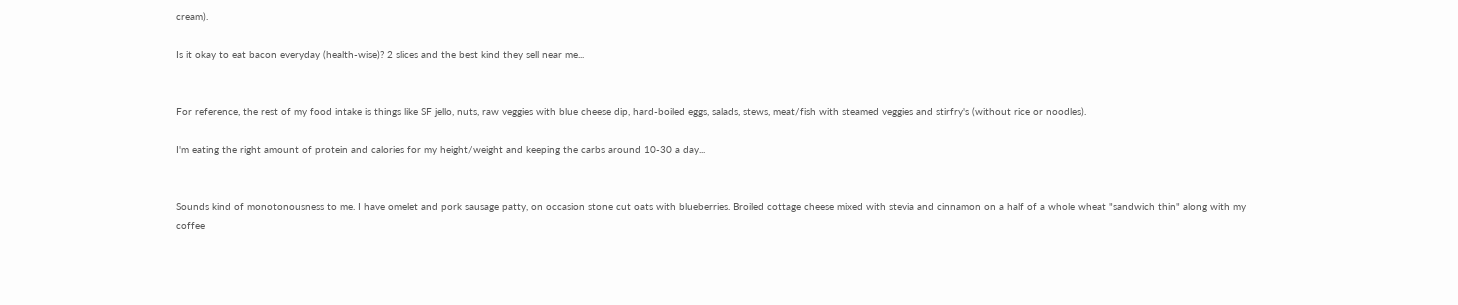cream).

Is it okay to eat bacon everyday (health-wise)? 2 slices and the best kind they sell near me...


For reference, the rest of my food intake is things like SF jello, nuts, raw veggies with blue cheese dip, hard-boiled eggs, salads, stews, meat/fish with steamed veggies and stirfry's (without rice or noodles).

I'm eating the right amount of protein and calories for my height/weight and keeping the carbs around 10-30 a day...


Sounds kind of monotonousness to me. I have omelet and pork sausage patty, on occasion stone cut oats with blueberries. Broiled cottage cheese mixed with stevia and cinnamon on a half of a whole wheat "sandwich thin" along with my coffee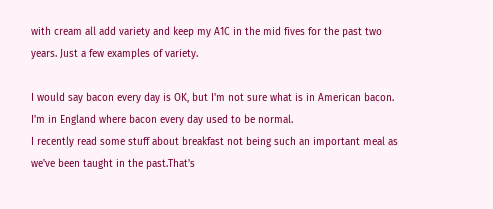with cream all add variety and keep my A1C in the mid fives for the past two years. Just a few examples of variety.

I would say bacon every day is OK, but I'm not sure what is in American bacon. I'm in England where bacon every day used to be normal.
I recently read some stuff about breakfast not being such an important meal as we've been taught in the past.That's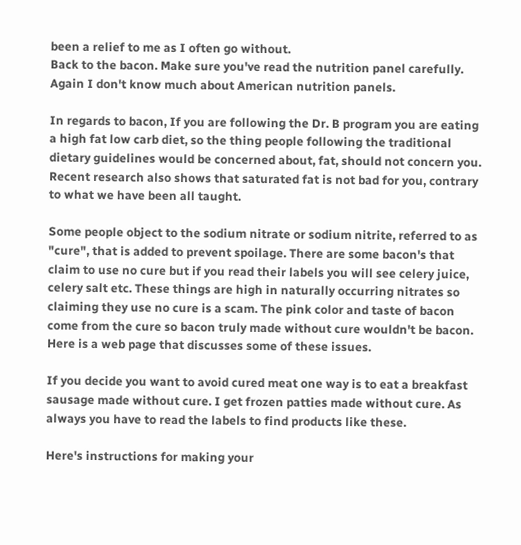been a relief to me as I often go without.
Back to the bacon. Make sure you've read the nutrition panel carefully. Again I don't know much about American nutrition panels.

In regards to bacon, If you are following the Dr. B program you are eating a high fat low carb diet, so the thing people following the traditional dietary guidelines would be concerned about, fat, should not concern you. Recent research also shows that saturated fat is not bad for you, contrary to what we have been all taught.

Some people object to the sodium nitrate or sodium nitrite, referred to as "cure", that is added to prevent spoilage. There are some bacon's that claim to use no cure but if you read their labels you will see celery juice, celery salt etc. These things are high in naturally occurring nitrates so claiming they use no cure is a scam. The pink color and taste of bacon come from the cure so bacon truly made without cure wouldn't be bacon. Here is a web page that discusses some of these issues.

If you decide you want to avoid cured meat one way is to eat a breakfast sausage made without cure. I get frozen patties made without cure. As always you have to read the labels to find products like these.

Here's instructions for making your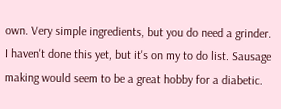own. Very simple ingredients, but you do need a grinder. I haven't done this yet, but it's on my to do list. Sausage making would seem to be a great hobby for a diabetic.